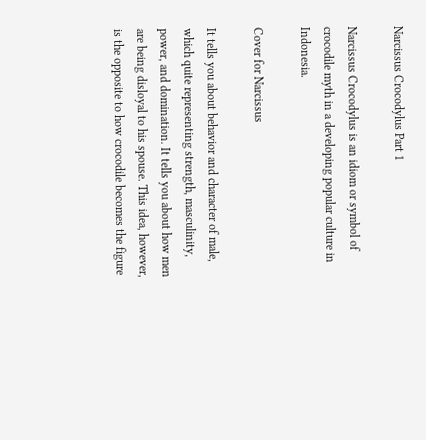Narcissus Crocodylus Part 1

Narcissus Crocodylus is an idiom or symbol of crocodile myth in a developing popular culture in Indonesia.

Cover for Narcissus

It tells you about behavior and character of male, which quite representing strength, masculinity, power, and domination. It tells you about how men are being disloyal to his spouse. This idea, however, is the opposite to how crocodile becomes the figure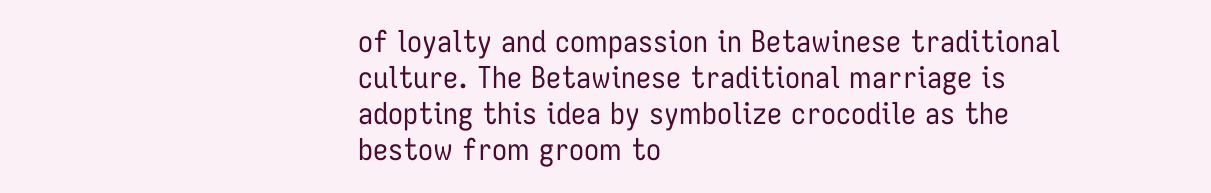of loyalty and compassion in Betawinese traditional culture. The Betawinese traditional marriage is adopting this idea by symbolize crocodile as the bestow from groom to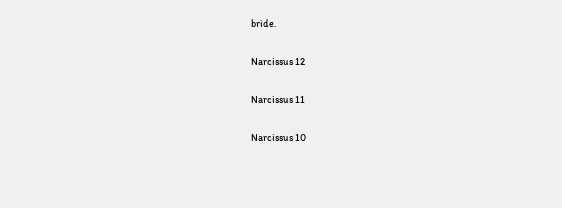bride.

Narcissus 12

Narcissus 11

Narcissus 10